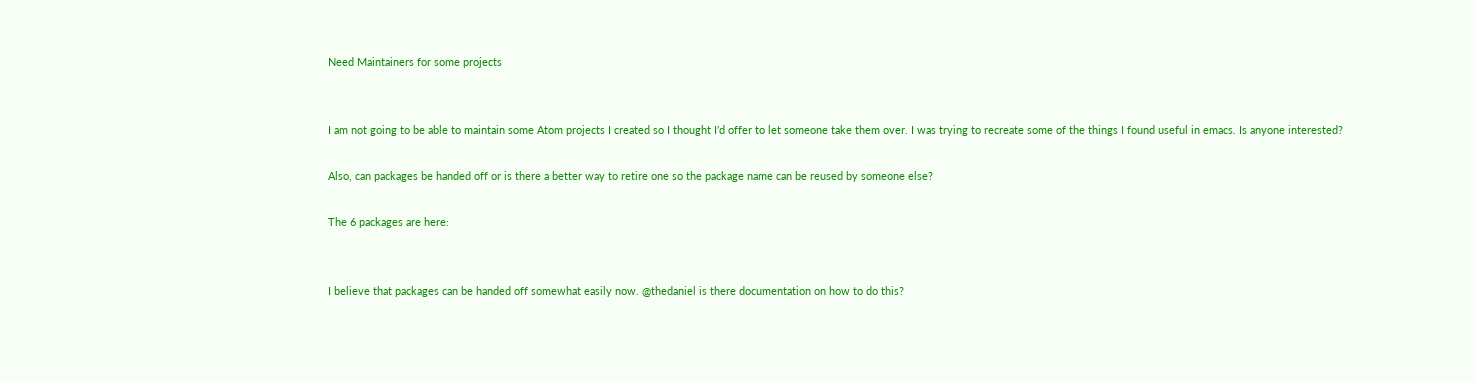Need Maintainers for some projects


I am not going to be able to maintain some Atom projects I created so I thought I’d offer to let someone take them over. I was trying to recreate some of the things I found useful in emacs. Is anyone interested?

Also, can packages be handed off or is there a better way to retire one so the package name can be reused by someone else?

The 6 packages are here:


I believe that packages can be handed off somewhat easily now. @thedaniel is there documentation on how to do this?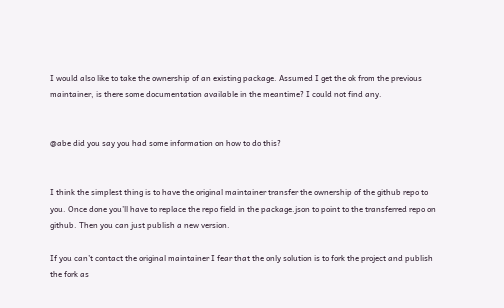I would also like to take the ownership of an existing package. Assumed I get the ok from the previous maintainer, is there some documentation available in the meantime? I could not find any.


@abe did you say you had some information on how to do this?


I think the simplest thing is to have the original maintainer transfer the ownership of the github repo to you. Once done you’ll have to replace the repo field in the package.json to point to the transferred repo on github. Then you can just publish a new version.

If you can’t contact the original maintainer I fear that the only solution is to fork the project and publish the fork as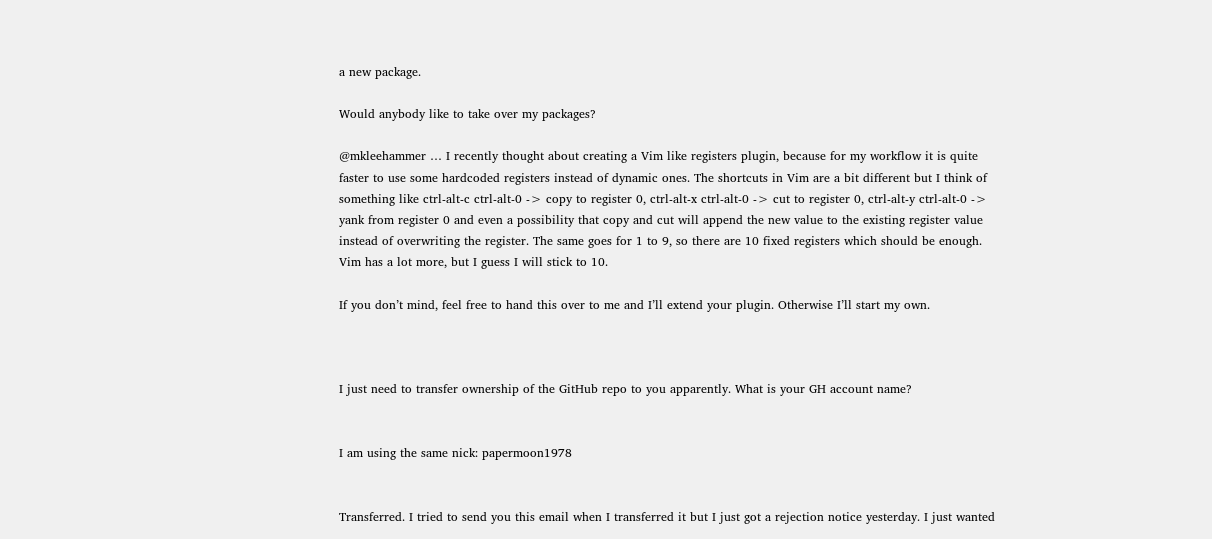a new package.

Would anybody like to take over my packages?

@mkleehammer … I recently thought about creating a Vim like registers plugin, because for my workflow it is quite faster to use some hardcoded registers instead of dynamic ones. The shortcuts in Vim are a bit different but I think of something like ctrl-alt-c ctrl-alt-0 -> copy to register 0, ctrl-alt-x ctrl-alt-0 -> cut to register 0, ctrl-alt-y ctrl-alt-0 -> yank from register 0 and even a possibility that copy and cut will append the new value to the existing register value instead of overwriting the register. The same goes for 1 to 9, so there are 10 fixed registers which should be enough. Vim has a lot more, but I guess I will stick to 10.

If you don’t mind, feel free to hand this over to me and I’ll extend your plugin. Otherwise I’ll start my own.



I just need to transfer ownership of the GitHub repo to you apparently. What is your GH account name?


I am using the same nick: papermoon1978


Transferred. I tried to send you this email when I transferred it but I just got a rejection notice yesterday. I just wanted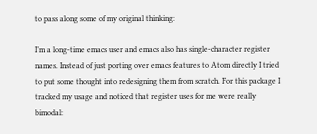to pass along some of my original thinking:

I’m a long-time emacs user and emacs also has single-character register names. Instead of just porting over emacs features to Atom directly I tried to put some thought into redesigning them from scratch. For this package I tracked my usage and noticed that register uses for me were really bimodal: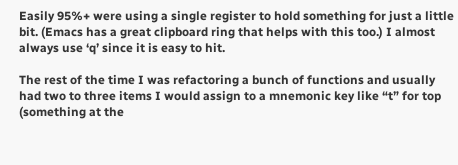Easily 95%+ were using a single register to hold something for just a little bit. (Emacs has a great clipboard ring that helps with this too.) I almost always use ‘q’ since it is easy to hit.

The rest of the time I was refactoring a bunch of functions and usually had two to three items I would assign to a mnemonic key like “t” for top (something at the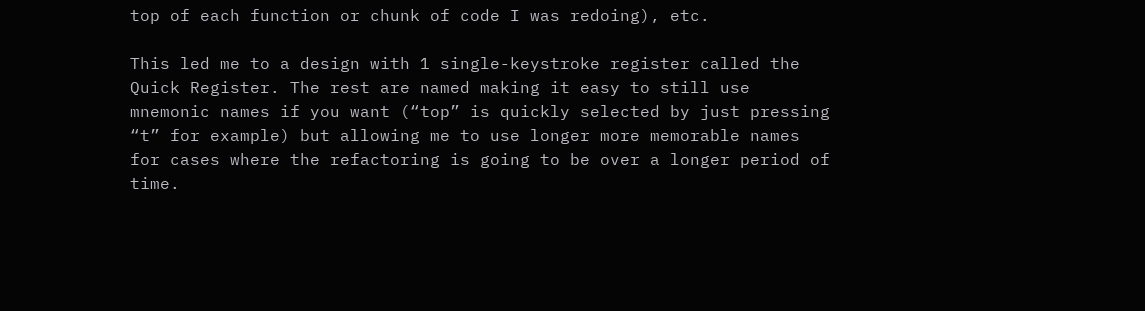top of each function or chunk of code I was redoing), etc.

This led me to a design with 1 single-keystroke register called the Quick Register. The rest are named making it easy to still use mnemonic names if you want (“top” is quickly selected by just pressing “t” for example) but allowing me to use longer more memorable names for cases where the refactoring is going to be over a longer period of time.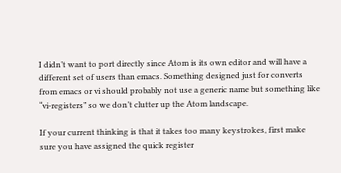I didn’t want to port directly since Atom is its own editor and will have a different set of users than emacs. Something designed just for converts from emacs or vi should probably not use a generic name but something like “vi-registers” so we don’t clutter up the Atom landscape.

If your current thinking is that it takes too many keystrokes, first make sure you have assigned the quick register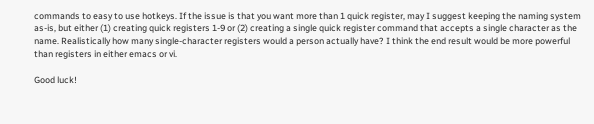commands to easy to use hotkeys. If the issue is that you want more than 1 quick register, may I suggest keeping the naming system as-is, but either (1) creating quick registers 1-9 or (2) creating a single quick register command that accepts a single character as the name. Realistically how many single-character registers would a person actually have? I think the end result would be more powerful than registers in either emacs or vi.

Good luck!